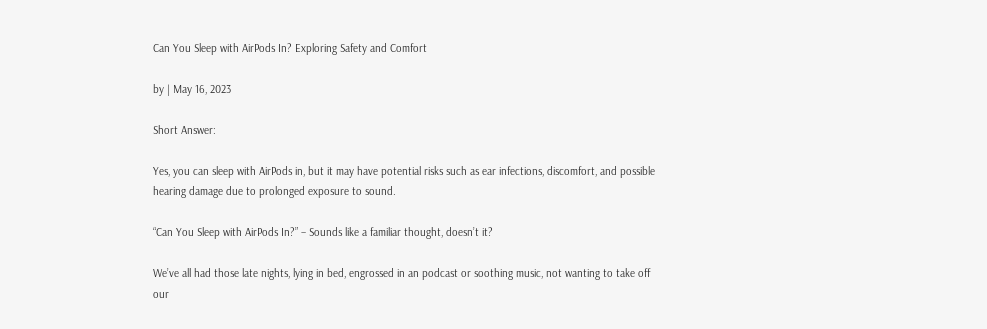Can You Sleep with AirPods In? Exploring Safety and Comfort

by | May 16, 2023

Short Answer:

Yes, you can sleep with AirPods in, but it may have potential risks such as ear infections, discomfort, and possible hearing damage due to prolonged exposure to sound.

“Can You Sleep with AirPods In?” – Sounds like a familiar thought, doesn’t it?

We’ve all had those late nights, lying in bed, engrossed in an podcast or soothing music, not wanting to take off our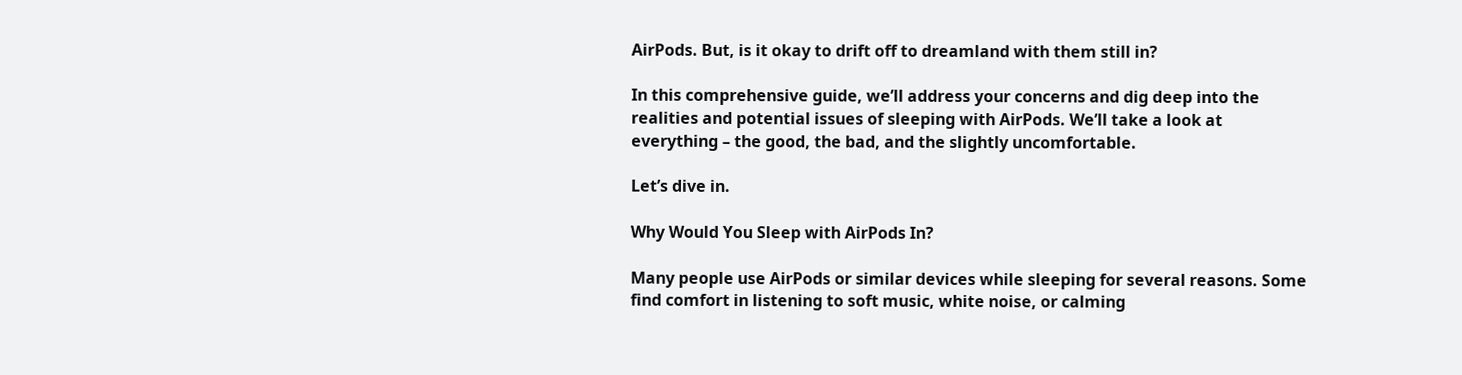AirPods. But, is it okay to drift off to dreamland with them still in?

In this comprehensive guide, we’ll address your concerns and dig deep into the realities and potential issues of sleeping with AirPods. We’ll take a look at everything – the good, the bad, and the slightly uncomfortable.

Let’s dive in.

Why Would You Sleep with AirPods In?

Many people use AirPods or similar devices while sleeping for several reasons. Some find comfort in listening to soft music, white noise, or calming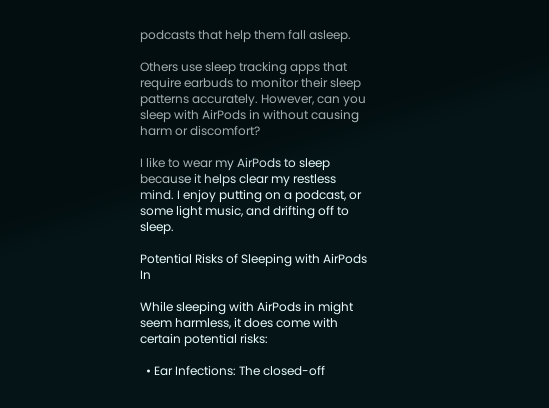podcasts that help them fall asleep.

Others use sleep tracking apps that require earbuds to monitor their sleep patterns accurately. However, can you sleep with AirPods in without causing harm or discomfort?

I like to wear my AirPods to sleep because it helps clear my restless mind. I enjoy putting on a podcast, or some light music, and drifting off to sleep.

Potential Risks of Sleeping with AirPods In

While sleeping with AirPods in might seem harmless, it does come with certain potential risks:

  • Ear Infections: The closed-off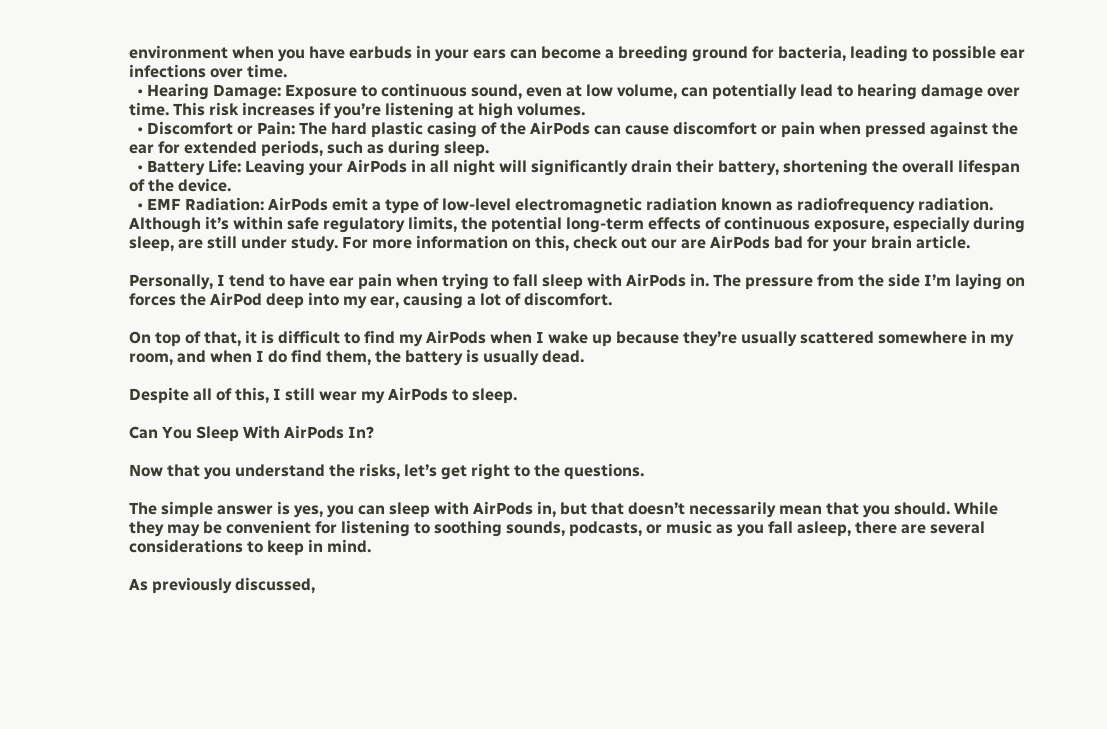environment when you have earbuds in your ears can become a breeding ground for bacteria, leading to possible ear infections over time.
  • Hearing Damage: Exposure to continuous sound, even at low volume, can potentially lead to hearing damage over time. This risk increases if you’re listening at high volumes.
  • Discomfort or Pain: The hard plastic casing of the AirPods can cause discomfort or pain when pressed against the ear for extended periods, such as during sleep.
  • Battery Life: Leaving your AirPods in all night will significantly drain their battery, shortening the overall lifespan of the device.
  • EMF Radiation: AirPods emit a type of low-level electromagnetic radiation known as radiofrequency radiation. Although it’s within safe regulatory limits, the potential long-term effects of continuous exposure, especially during sleep, are still under study. For more information on this, check out our are AirPods bad for your brain article.

Personally, I tend to have ear pain when trying to fall sleep with AirPods in. The pressure from the side I’m laying on forces the AirPod deep into my ear, causing a lot of discomfort.

On top of that, it is difficult to find my AirPods when I wake up because they’re usually scattered somewhere in my room, and when I do find them, the battery is usually dead.

Despite all of this, I still wear my AirPods to sleep.

Can You Sleep With AirPods In?

Now that you understand the risks, let’s get right to the questions.

The simple answer is yes, you can sleep with AirPods in, but that doesn’t necessarily mean that you should. While they may be convenient for listening to soothing sounds, podcasts, or music as you fall asleep, there are several considerations to keep in mind.

As previously discussed,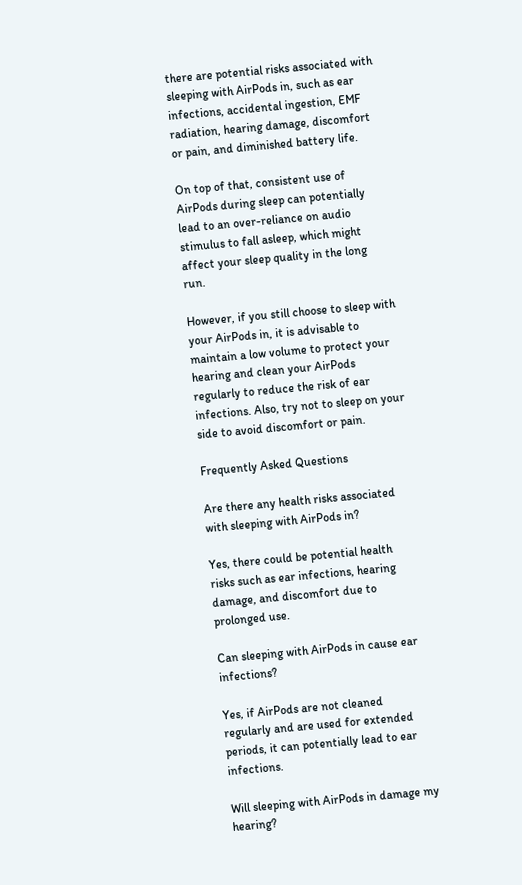there are potential risks associated with sleeping with AirPods in, such as ear infections, accidental ingestion, EMF radiation, hearing damage, discomfort or pain, and diminished battery life.

On top of that, consistent use of AirPods during sleep can potentially lead to an over-reliance on audio stimulus to fall asleep, which might affect your sleep quality in the long run.

However, if you still choose to sleep with your AirPods in, it is advisable to maintain a low volume to protect your hearing and clean your AirPods regularly to reduce the risk of ear infections. Also, try not to sleep on your side to avoid discomfort or pain.

Frequently Asked Questions

Are there any health risks associated with sleeping with AirPods in?

Yes, there could be potential health risks such as ear infections, hearing damage, and discomfort due to prolonged use.

Can sleeping with AirPods in cause ear infections?

Yes, if AirPods are not cleaned regularly and are used for extended periods, it can potentially lead to ear infections.

Will sleeping with AirPods in damage my hearing?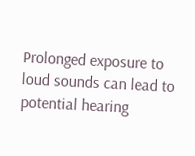Prolonged exposure to loud sounds can lead to potential hearing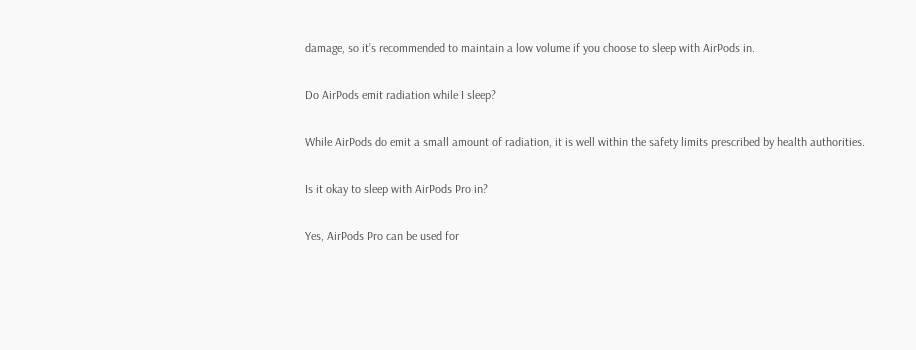damage, so it’s recommended to maintain a low volume if you choose to sleep with AirPods in.

Do AirPods emit radiation while I sleep?

While AirPods do emit a small amount of radiation, it is well within the safety limits prescribed by health authorities.

Is it okay to sleep with AirPods Pro in?

Yes, AirPods Pro can be used for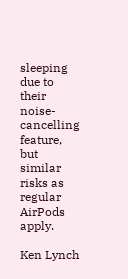sleeping due to their noise-cancelling feature, but similar risks as regular AirPods apply.

Ken Lynch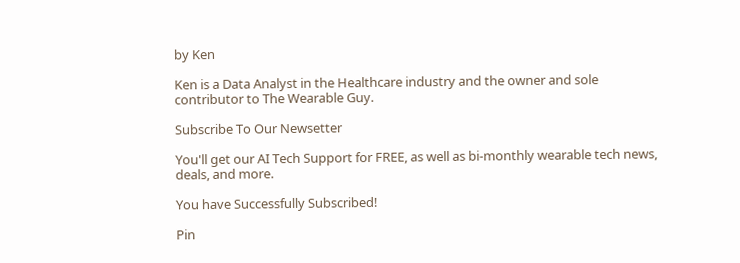by Ken

Ken is a Data Analyst in the Healthcare industry and the owner and sole contributor to The Wearable Guy.

Subscribe To Our Newsetter

You'll get our AI Tech Support for FREE, as well as bi-monthly wearable tech news, deals, and more.

You have Successfully Subscribed!

Pin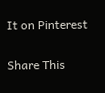It on Pinterest

Share This